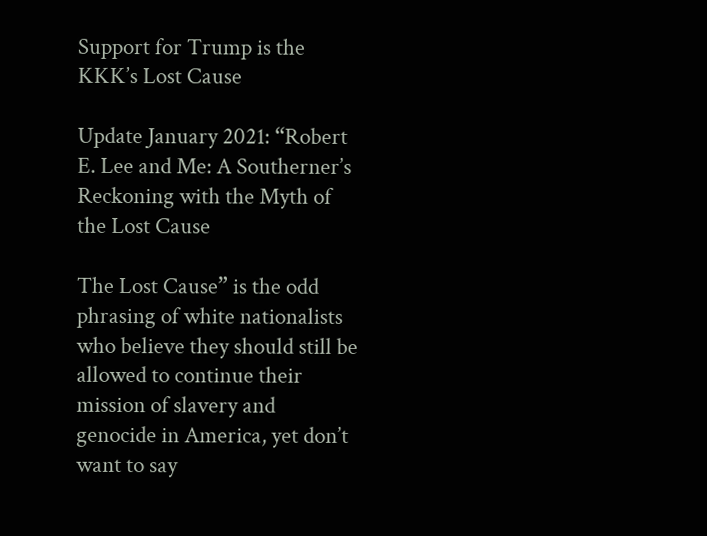Support for Trump is the KKK’s Lost Cause

Update January 2021: “Robert E. Lee and Me: A Southerner’s Reckoning with the Myth of the Lost Cause

The Lost Cause” is the odd phrasing of white nationalists who believe they should still be allowed to continue their mission of slavery and genocide in America, yet don’t want to say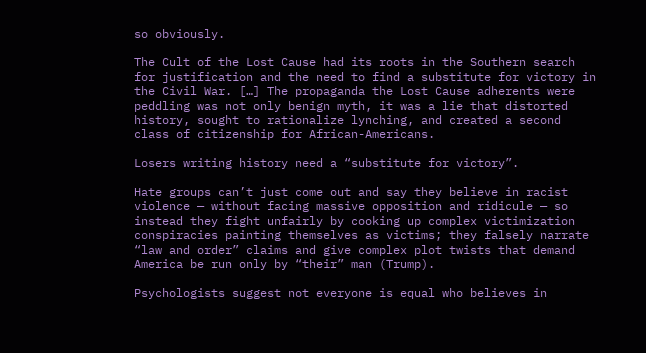so obviously.

The Cult of the Lost Cause had its roots in the Southern search for justification and the need to find a substitute for victory in the Civil War. […] The propaganda the Lost Cause adherents were peddling was not only benign myth, it was a lie that distorted history, sought to rationalize lynching, and created a second class of citizenship for African-Americans.

Losers writing history need a “substitute for victory”.

Hate groups can’t just come out and say they believe in racist violence — without facing massive opposition and ridicule — so instead they fight unfairly by cooking up complex victimization conspiracies painting themselves as victims; they falsely narrate “law and order” claims and give complex plot twists that demand America be run only by “their” man (Trump).

Psychologists suggest not everyone is equal who believes in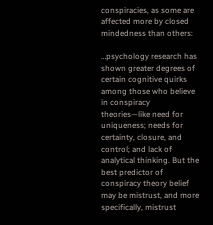conspiracies, as some are affected more by closed mindedness than others:

…psychology research has shown greater degrees of certain cognitive quirks among those who believe in conspiracy theories—like need for uniqueness; needs for certainty, closure, and control; and lack of analytical thinking. But the best predictor of conspiracy theory belief may be mistrust, and more specifically, mistrust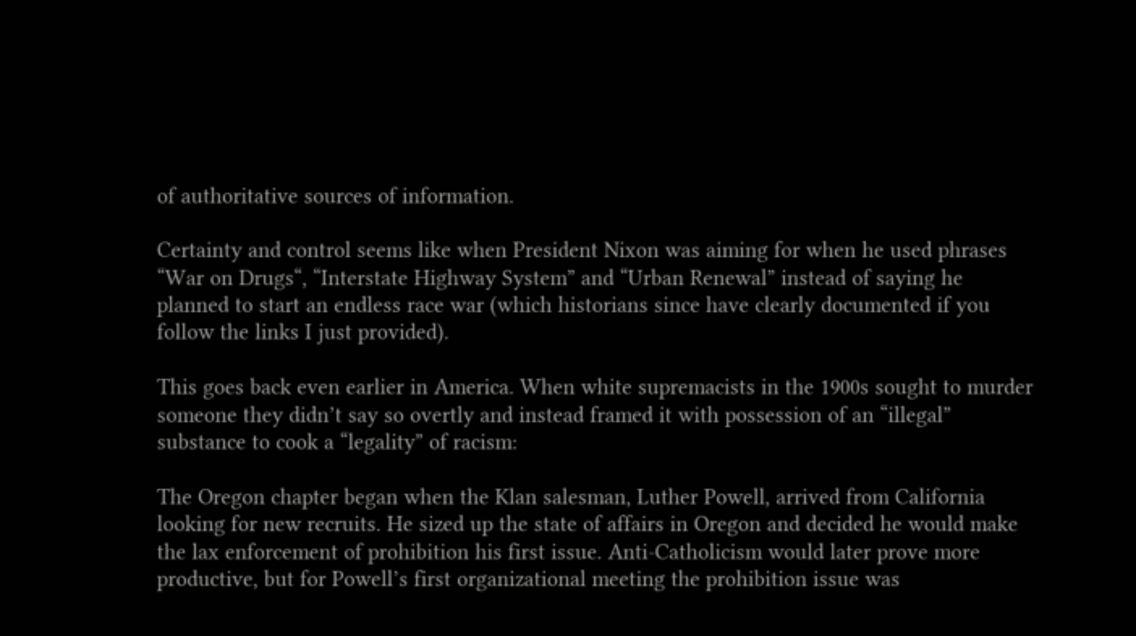of authoritative sources of information.

Certainty and control seems like when President Nixon was aiming for when he used phrases “War on Drugs“, “Interstate Highway System” and “Urban Renewal” instead of saying he planned to start an endless race war (which historians since have clearly documented if you follow the links I just provided).

This goes back even earlier in America. When white supremacists in the 1900s sought to murder someone they didn’t say so overtly and instead framed it with possession of an “illegal” substance to cook a “legality” of racism:

The Oregon chapter began when the Klan salesman, Luther Powell, arrived from California looking for new recruits. He sized up the state of affairs in Oregon and decided he would make the lax enforcement of prohibition his first issue. Anti-Catholicism would later prove more productive, but for Powell’s first organizational meeting the prohibition issue was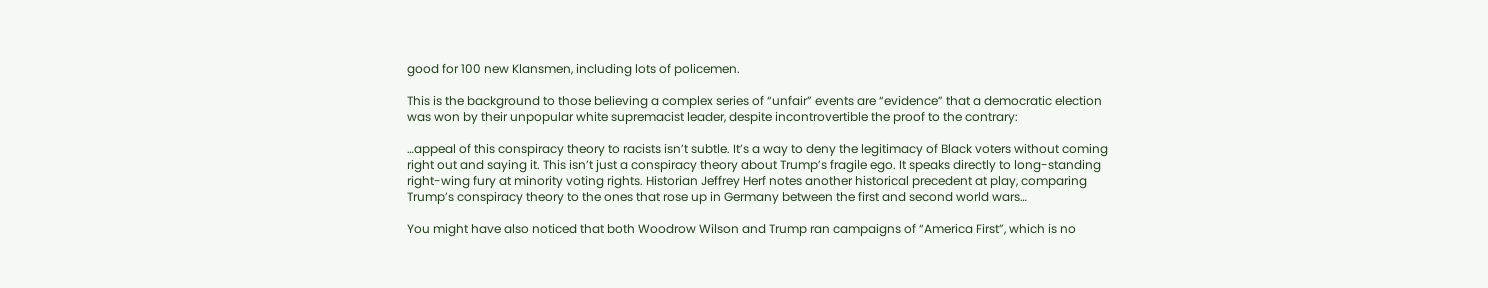good for 100 new Klansmen, including lots of policemen.

This is the background to those believing a complex series of “unfair” events are “evidence” that a democratic election was won by their unpopular white supremacist leader, despite incontrovertible the proof to the contrary:

…appeal of this conspiracy theory to racists isn’t subtle. It’s a way to deny the legitimacy of Black voters without coming right out and saying it. This isn’t just a conspiracy theory about Trump’s fragile ego. It speaks directly to long-standing right-wing fury at minority voting rights. Historian Jeffrey Herf notes another historical precedent at play, comparing Trump’s conspiracy theory to the ones that rose up in Germany between the first and second world wars…

You might have also noticed that both Woodrow Wilson and Trump ran campaigns of “America First”, which is no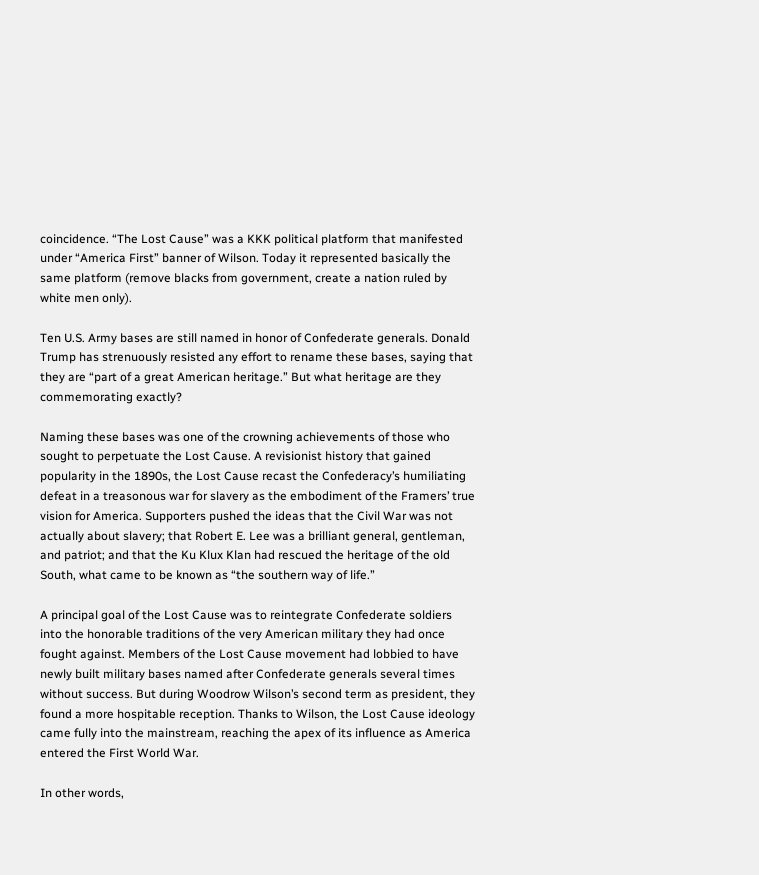coincidence. “The Lost Cause” was a KKK political platform that manifested under “America First” banner of Wilson. Today it represented basically the same platform (remove blacks from government, create a nation ruled by white men only).

Ten U.S. Army bases are still named in honor of Confederate generals. Donald Trump has strenuously resisted any effort to rename these bases, saying that they are “part of a great American heritage.” But what heritage are they commemorating exactly?

Naming these bases was one of the crowning achievements of those who sought to perpetuate the Lost Cause. A revisionist history that gained popularity in the 1890s, the Lost Cause recast the Confederacy’s humiliating defeat in a treasonous war for slavery as the embodiment of the Framers’ true vision for America. Supporters pushed the ideas that the Civil War was not actually about slavery; that Robert E. Lee was a brilliant general, gentleman, and patriot; and that the Ku Klux Klan had rescued the heritage of the old South, what came to be known as “the southern way of life.”

A principal goal of the Lost Cause was to reintegrate Confederate soldiers into the honorable traditions of the very American military they had once fought against. Members of the Lost Cause movement had lobbied to have newly built military bases named after Confederate generals several times without success. But during Woodrow Wilson’s second term as president, they found a more hospitable reception. Thanks to Wilson, the Lost Cause ideology came fully into the mainstream, reaching the apex of its influence as America entered the First World War.

In other words,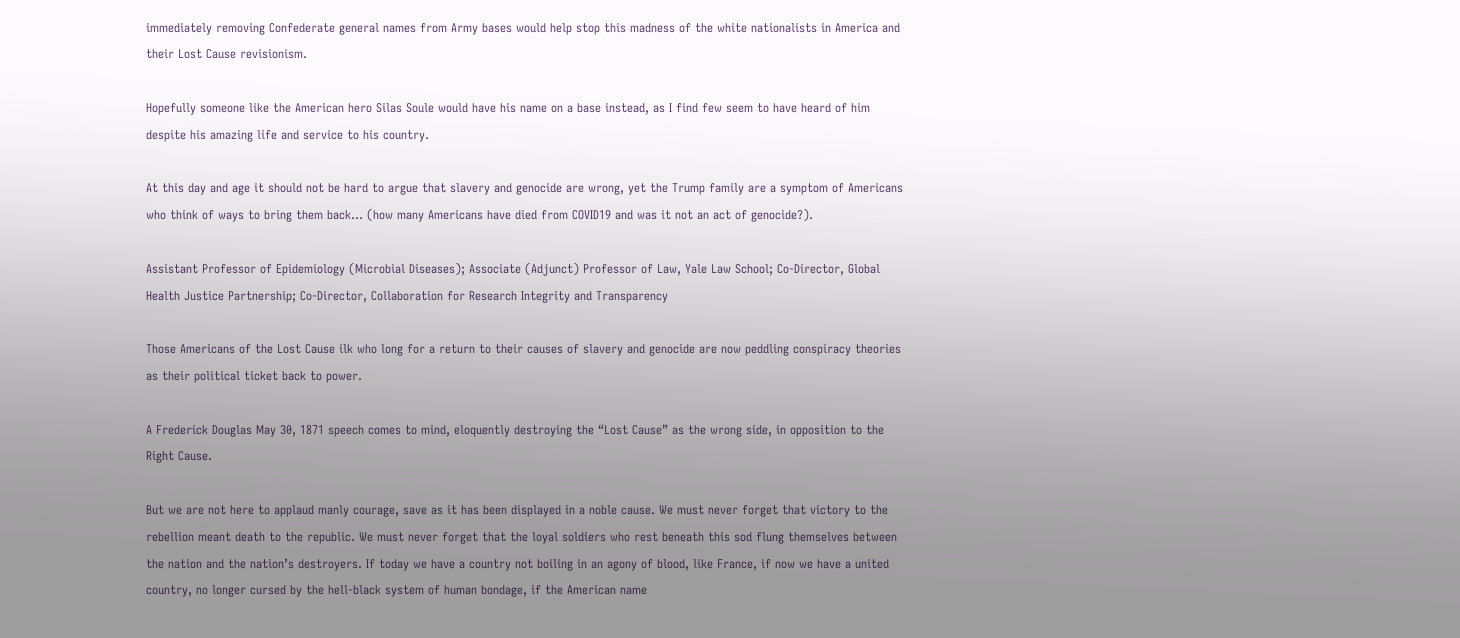immediately removing Confederate general names from Army bases would help stop this madness of the white nationalists in America and their Lost Cause revisionism.

Hopefully someone like the American hero Silas Soule would have his name on a base instead, as I find few seem to have heard of him despite his amazing life and service to his country.

At this day and age it should not be hard to argue that slavery and genocide are wrong, yet the Trump family are a symptom of Americans who think of ways to bring them back… (how many Americans have died from COVID19 and was it not an act of genocide?).

Assistant Professor of Epidemiology (Microbial Diseases); Associate (Adjunct) Professor of Law, Yale Law School; Co-Director, Global Health Justice Partnership; Co-Director, Collaboration for Research Integrity and Transparency

Those Americans of the Lost Cause ilk who long for a return to their causes of slavery and genocide are now peddling conspiracy theories as their political ticket back to power.

A Frederick Douglas May 30, 1871 speech comes to mind, eloquently destroying the “Lost Cause” as the wrong side, in opposition to the Right Cause.

But we are not here to applaud manly courage, save as it has been displayed in a noble cause. We must never forget that victory to the rebellion meant death to the republic. We must never forget that the loyal soldiers who rest beneath this sod flung themselves between the nation and the nation’s destroyers. If today we have a country not boiling in an agony of blood, like France, if now we have a united country, no longer cursed by the hell-black system of human bondage, if the American name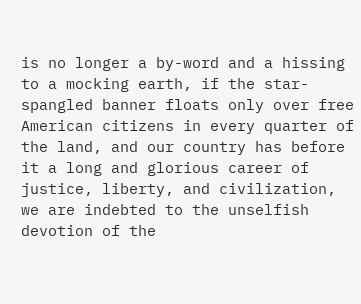is no longer a by-word and a hissing to a mocking earth, if the star-spangled banner floats only over free American citizens in every quarter of the land, and our country has before it a long and glorious career of justice, liberty, and civilization, we are indebted to the unselfish devotion of the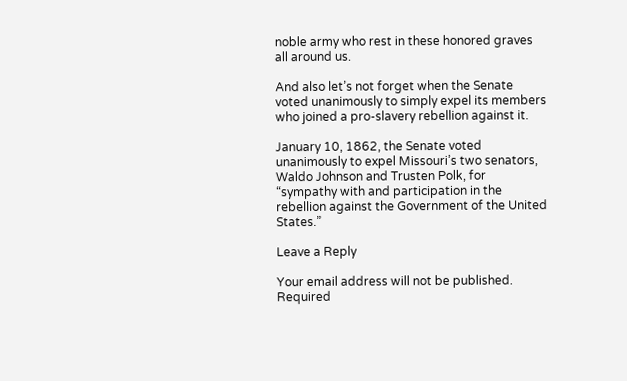noble army who rest in these honored graves all around us.

And also let’s not forget when the Senate voted unanimously to simply expel its members who joined a pro-slavery rebellion against it.

January 10, 1862, the Senate voted unanimously to expel Missouri’s two senators, Waldo Johnson and Trusten Polk, for “sympathy with and participation in the rebellion against the Government of the United States.”

Leave a Reply

Your email address will not be published. Required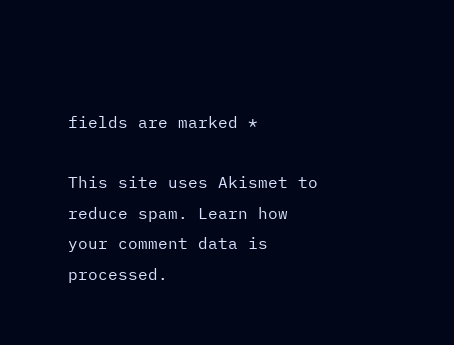fields are marked *

This site uses Akismet to reduce spam. Learn how your comment data is processed.